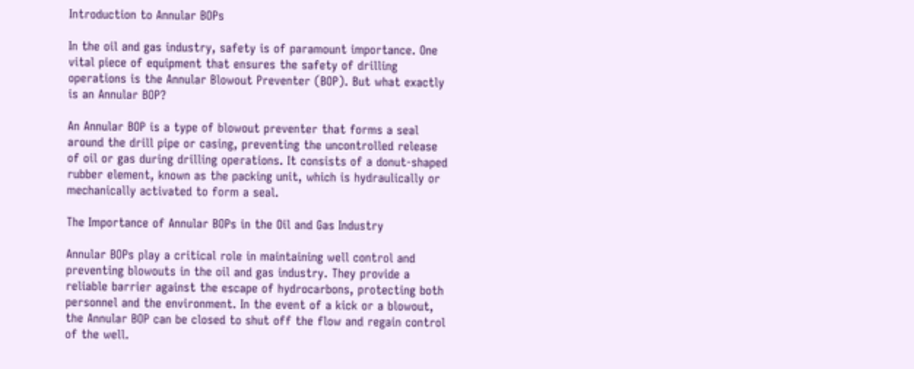Introduction to Annular BOPs

In the oil and gas industry, safety is of paramount importance. One vital piece of equipment that ensures the safety of drilling operations is the Annular Blowout Preventer (BOP). But what exactly is an Annular BOP?

An Annular BOP is a type of blowout preventer that forms a seal around the drill pipe or casing, preventing the uncontrolled release of oil or gas during drilling operations. It consists of a donut-shaped rubber element, known as the packing unit, which is hydraulically or mechanically activated to form a seal.

The Importance of Annular BOPs in the Oil and Gas Industry

Annular BOPs play a critical role in maintaining well control and preventing blowouts in the oil and gas industry. They provide a reliable barrier against the escape of hydrocarbons, protecting both personnel and the environment. In the event of a kick or a blowout, the Annular BOP can be closed to shut off the flow and regain control of the well.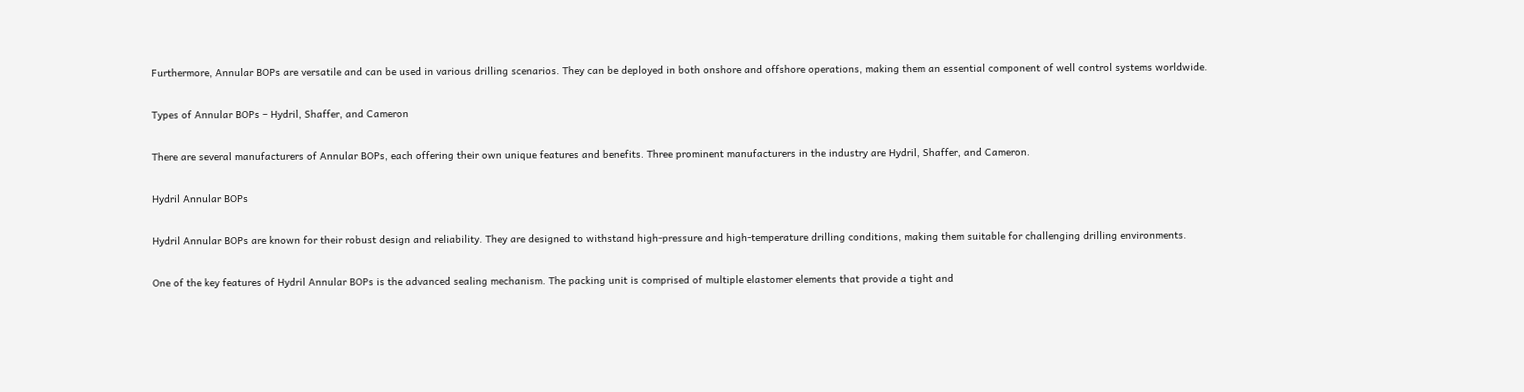Furthermore, Annular BOPs are versatile and can be used in various drilling scenarios. They can be deployed in both onshore and offshore operations, making them an essential component of well control systems worldwide.

Types of Annular BOPs – Hydril, Shaffer, and Cameron

There are several manufacturers of Annular BOPs, each offering their own unique features and benefits. Three prominent manufacturers in the industry are Hydril, Shaffer, and Cameron.

Hydril Annular BOPs

Hydril Annular BOPs are known for their robust design and reliability. They are designed to withstand high-pressure and high-temperature drilling conditions, making them suitable for challenging drilling environments.

One of the key features of Hydril Annular BOPs is the advanced sealing mechanism. The packing unit is comprised of multiple elastomer elements that provide a tight and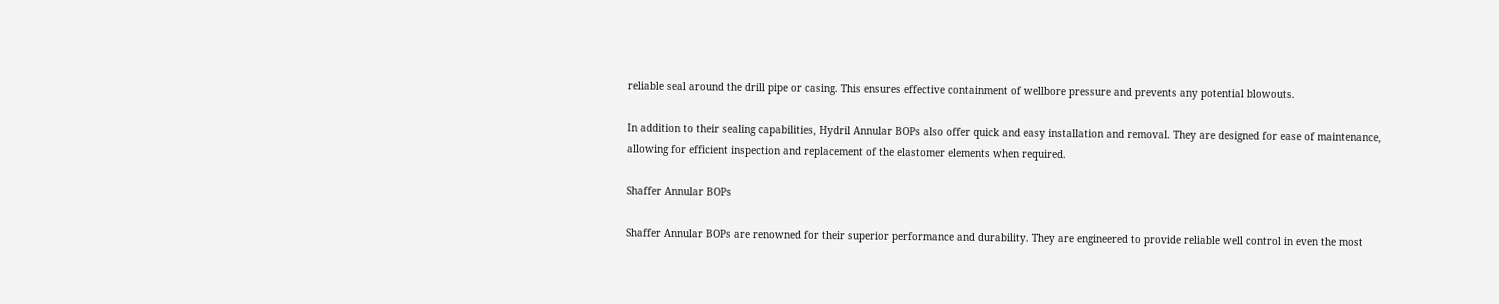reliable seal around the drill pipe or casing. This ensures effective containment of wellbore pressure and prevents any potential blowouts.

In addition to their sealing capabilities, Hydril Annular BOPs also offer quick and easy installation and removal. They are designed for ease of maintenance, allowing for efficient inspection and replacement of the elastomer elements when required.

Shaffer Annular BOPs

Shaffer Annular BOPs are renowned for their superior performance and durability. They are engineered to provide reliable well control in even the most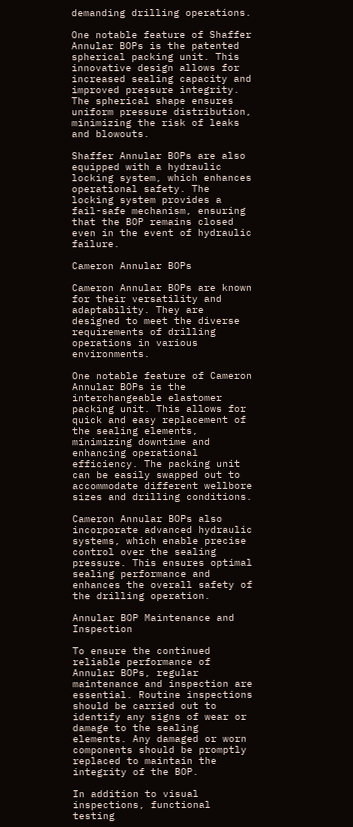demanding drilling operations.

One notable feature of Shaffer Annular BOPs is the patented spherical packing unit. This innovative design allows for increased sealing capacity and improved pressure integrity. The spherical shape ensures uniform pressure distribution, minimizing the risk of leaks and blowouts.

Shaffer Annular BOPs are also equipped with a hydraulic locking system, which enhances operational safety. The locking system provides a fail-safe mechanism, ensuring that the BOP remains closed even in the event of hydraulic failure.

Cameron Annular BOPs

Cameron Annular BOPs are known for their versatility and adaptability. They are designed to meet the diverse requirements of drilling operations in various environments.

One notable feature of Cameron Annular BOPs is the interchangeable elastomer packing unit. This allows for quick and easy replacement of the sealing elements, minimizing downtime and enhancing operational efficiency. The packing unit can be easily swapped out to accommodate different wellbore sizes and drilling conditions.

Cameron Annular BOPs also incorporate advanced hydraulic systems, which enable precise control over the sealing pressure. This ensures optimal sealing performance and enhances the overall safety of the drilling operation.

Annular BOP Maintenance and Inspection

To ensure the continued reliable performance of Annular BOPs, regular maintenance and inspection are essential. Routine inspections should be carried out to identify any signs of wear or damage to the sealing elements. Any damaged or worn components should be promptly replaced to maintain the integrity of the BOP.

In addition to visual inspections, functional testing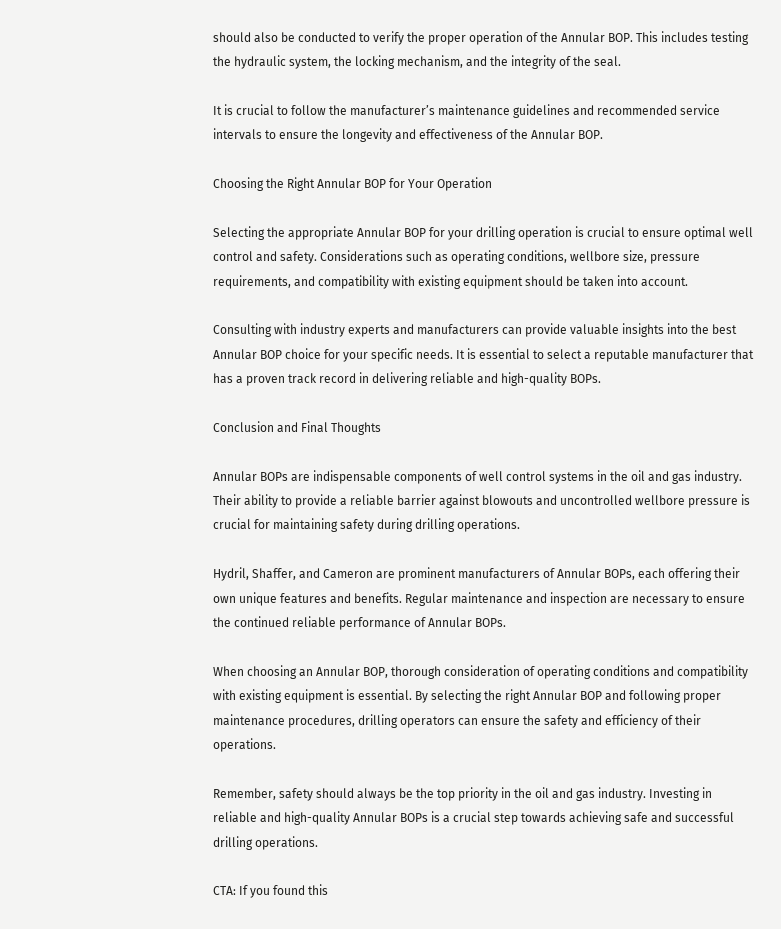should also be conducted to verify the proper operation of the Annular BOP. This includes testing the hydraulic system, the locking mechanism, and the integrity of the seal.

It is crucial to follow the manufacturer’s maintenance guidelines and recommended service intervals to ensure the longevity and effectiveness of the Annular BOP.

Choosing the Right Annular BOP for Your Operation

Selecting the appropriate Annular BOP for your drilling operation is crucial to ensure optimal well control and safety. Considerations such as operating conditions, wellbore size, pressure requirements, and compatibility with existing equipment should be taken into account.

Consulting with industry experts and manufacturers can provide valuable insights into the best Annular BOP choice for your specific needs. It is essential to select a reputable manufacturer that has a proven track record in delivering reliable and high-quality BOPs.

Conclusion and Final Thoughts

Annular BOPs are indispensable components of well control systems in the oil and gas industry. Their ability to provide a reliable barrier against blowouts and uncontrolled wellbore pressure is crucial for maintaining safety during drilling operations.

Hydril, Shaffer, and Cameron are prominent manufacturers of Annular BOPs, each offering their own unique features and benefits. Regular maintenance and inspection are necessary to ensure the continued reliable performance of Annular BOPs.

When choosing an Annular BOP, thorough consideration of operating conditions and compatibility with existing equipment is essential. By selecting the right Annular BOP and following proper maintenance procedures, drilling operators can ensure the safety and efficiency of their operations.

Remember, safety should always be the top priority in the oil and gas industry. Investing in reliable and high-quality Annular BOPs is a crucial step towards achieving safe and successful drilling operations.

CTA: If you found this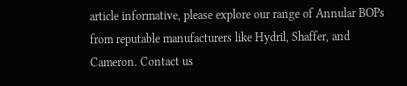article informative, please explore our range of Annular BOPs from reputable manufacturers like Hydril, Shaffer, and Cameron. Contact us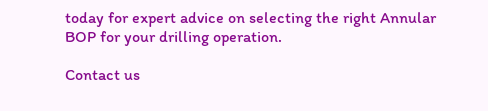today for expert advice on selecting the right Annular BOP for your drilling operation.

Contact us